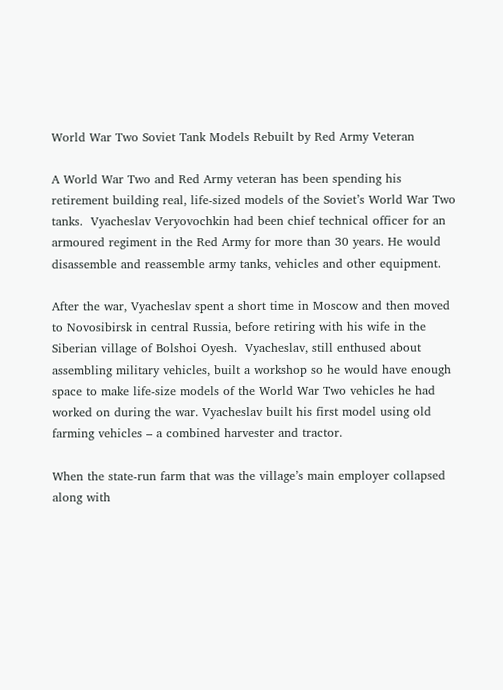World War Two Soviet Tank Models Rebuilt by Red Army Veteran

A World War Two and Red Army veteran has been spending his retirement building real, life-sized models of the Soviet’s World War Two tanks.  Vyacheslav Veryovochkin had been chief technical officer for an armoured regiment in the Red Army for more than 30 years. He would disassemble and reassemble army tanks, vehicles and other equipment.

After the war, Vyacheslav spent a short time in Moscow and then moved to Novosibirsk in central Russia, before retiring with his wife in the Siberian village of Bolshoi Oyesh.  Vyacheslav, still enthused about assembling military vehicles, built a workshop so he would have enough space to make life-size models of the World War Two vehicles he had worked on during the war. Vyacheslav built his first model using old farming vehicles – a combined harvester and tractor.

When the state-run farm that was the village’s main employer collapsed along with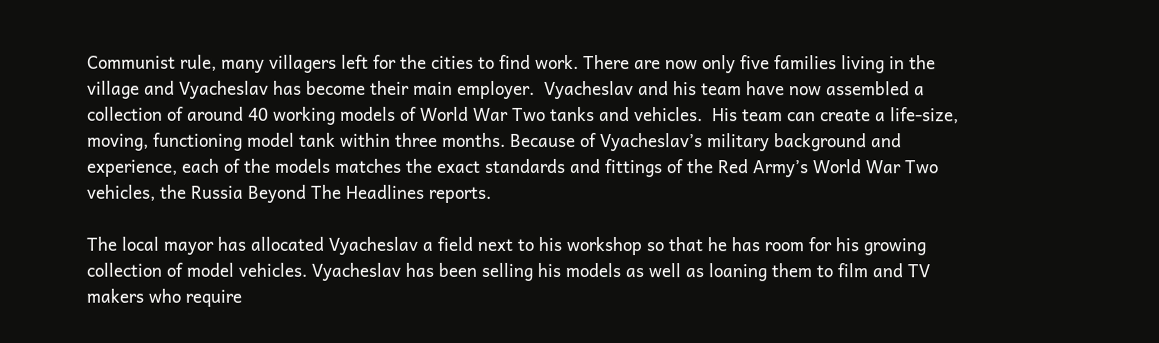Communist rule, many villagers left for the cities to find work. There are now only five families living in the village and Vyacheslav has become their main employer.  Vyacheslav and his team have now assembled a collection of around 40 working models of World War Two tanks and vehicles.  His team can create a life-size, moving, functioning model tank within three months. Because of Vyacheslav’s military background and experience, each of the models matches the exact standards and fittings of the Red Army’s World War Two vehicles, the Russia Beyond The Headlines reports.

The local mayor has allocated Vyacheslav a field next to his workshop so that he has room for his growing collection of model vehicles. Vyacheslav has been selling his models as well as loaning them to film and TV makers who require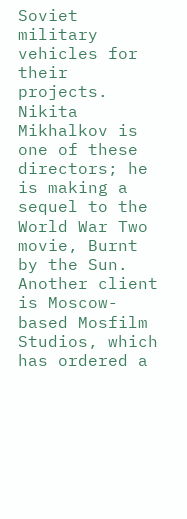Soviet military vehicles for their projects. Nikita Mikhalkov is one of these directors; he is making a sequel to the World War Two movie, Burnt by the Sun.  Another client is Moscow-based Mosfilm Studios, which has ordered a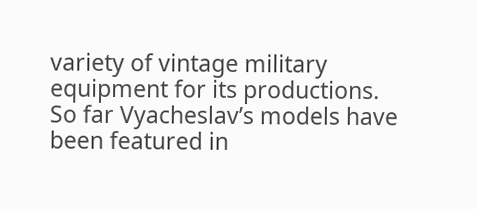variety of vintage military equipment for its productions.  So far Vyacheslav’s models have been featured in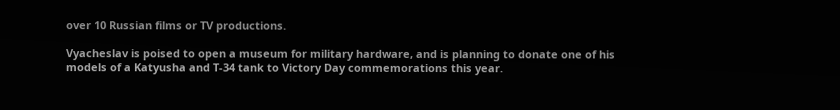over 10 Russian films or TV productions.

Vyacheslav is poised to open a museum for military hardware, and is planning to donate one of his models of a Katyusha and T-34 tank to Victory Day commemorations this year.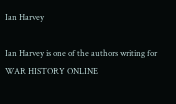Ian Harvey

Ian Harvey is one of the authors writing for WAR HISTORY ONLINE